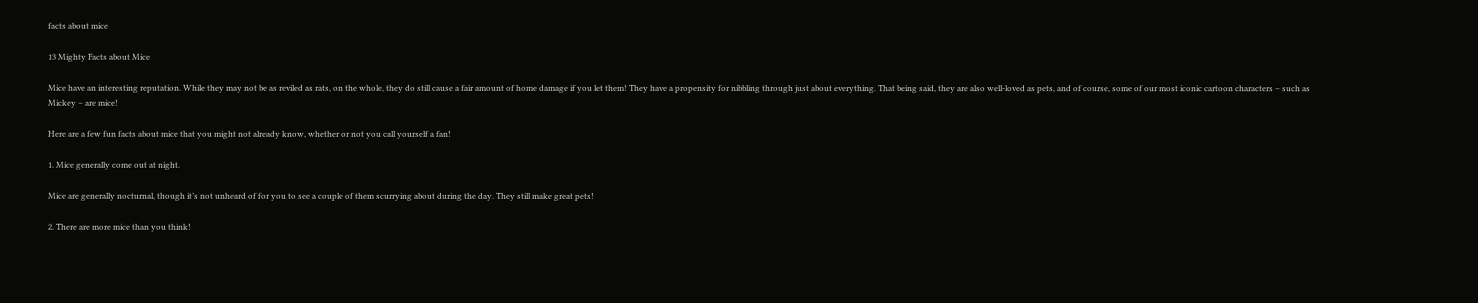facts about mice

13 Mighty Facts about Mice

Mice have an interesting reputation. While they may not be as reviled as rats, on the whole, they do still cause a fair amount of home damage if you let them! They have a propensity for nibbling through just about everything. That being said, they are also well-loved as pets, and of course, some of our most iconic cartoon characters – such as Mickey – are mice!

Here are a few fun facts about mice that you might not already know, whether or not you call yourself a fan!

1. Mice generally come out at night.

Mice are generally nocturnal, though it’s not unheard of for you to see a couple of them scurrying about during the day. They still make great pets!

2. There are more mice than you think!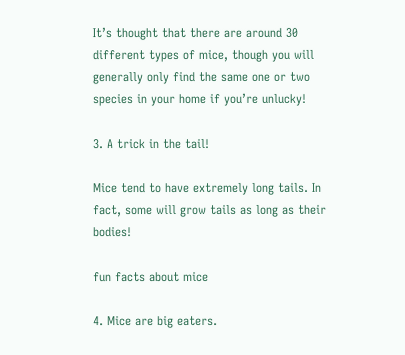It’s thought that there are around 30 different types of mice, though you will generally only find the same one or two species in your home if you’re unlucky!

3. A trick in the tail!

Mice tend to have extremely long tails. In fact, some will grow tails as long as their bodies!

fun facts about mice

4. Mice are big eaters.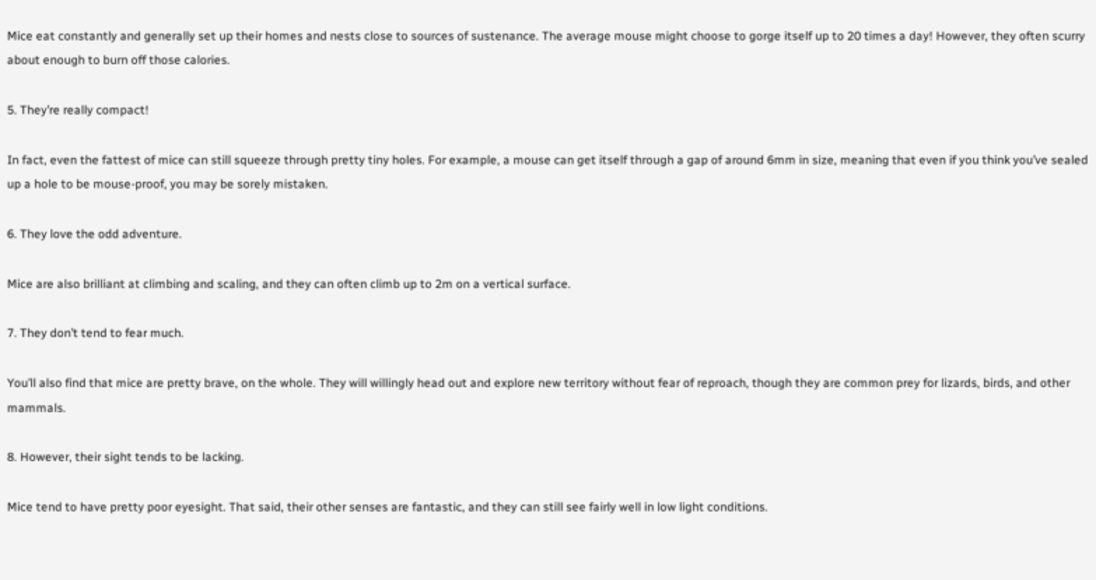Mice eat constantly and generally set up their homes and nests close to sources of sustenance. The average mouse might choose to gorge itself up to 20 times a day! However, they often scurry about enough to burn off those calories.

5. They’re really compact!

In fact, even the fattest of mice can still squeeze through pretty tiny holes. For example, a mouse can get itself through a gap of around 6mm in size, meaning that even if you think you’ve sealed up a hole to be mouse-proof, you may be sorely mistaken.

6. They love the odd adventure.

Mice are also brilliant at climbing and scaling, and they can often climb up to 2m on a vertical surface.

7. They don’t tend to fear much.

You’ll also find that mice are pretty brave, on the whole. They will willingly head out and explore new territory without fear of reproach, though they are common prey for lizards, birds, and other mammals.

8. However, their sight tends to be lacking.

Mice tend to have pretty poor eyesight. That said, their other senses are fantastic, and they can still see fairly well in low light conditions.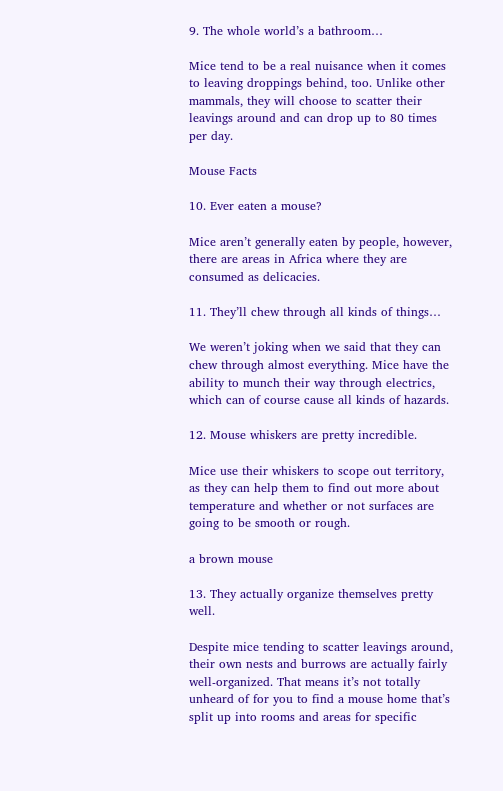9. The whole world’s a bathroom…

Mice tend to be a real nuisance when it comes to leaving droppings behind, too. Unlike other mammals, they will choose to scatter their leavings around and can drop up to 80 times per day.

Mouse Facts

10. Ever eaten a mouse?

Mice aren’t generally eaten by people, however, there are areas in Africa where they are consumed as delicacies.

11. They’ll chew through all kinds of things…

We weren’t joking when we said that they can chew through almost everything. Mice have the ability to munch their way through electrics, which can of course cause all kinds of hazards.

12. Mouse whiskers are pretty incredible.

Mice use their whiskers to scope out territory, as they can help them to find out more about temperature and whether or not surfaces are going to be smooth or rough.

a brown mouse

13. They actually organize themselves pretty well.

Despite mice tending to scatter leavings around, their own nests and burrows are actually fairly well-organized. That means it’s not totally unheard of for you to find a mouse home that’s split up into rooms and areas for specific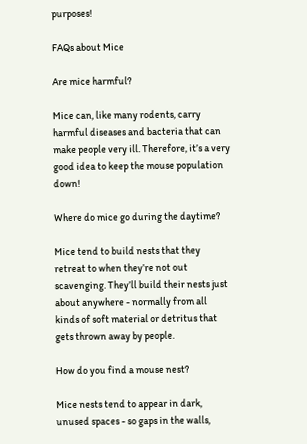purposes!

FAQs about Mice

Are mice harmful?

Mice can, like many rodents, carry harmful diseases and bacteria that can make people very ill. Therefore, it’s a very good idea to keep the mouse population down!

Where do mice go during the daytime?

Mice tend to build nests that they retreat to when they’re not out scavenging. They’ll build their nests just about anywhere - normally from all kinds of soft material or detritus that gets thrown away by people.

How do you find a mouse nest?

Mice nests tend to appear in dark, unused spaces - so gaps in the walls,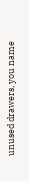unused drawers, you name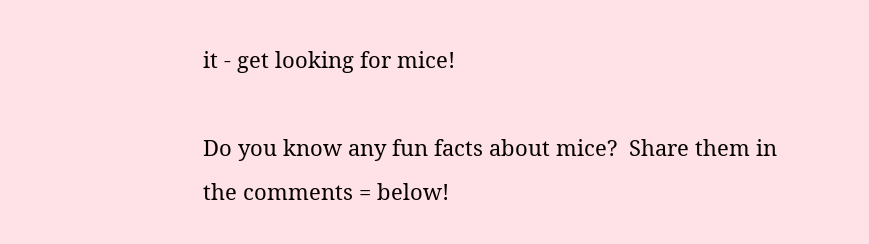it - get looking for mice!

Do you know any fun facts about mice?  Share them in the comments = below!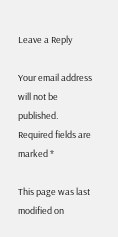Leave a Reply

Your email address will not be published. Required fields are marked *

This page was last modified on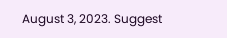August 3, 2023. Suggest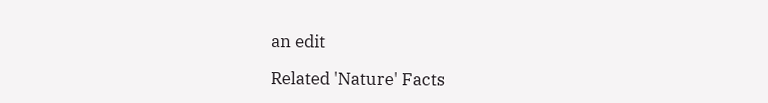an edit

Related 'Nature' Facts